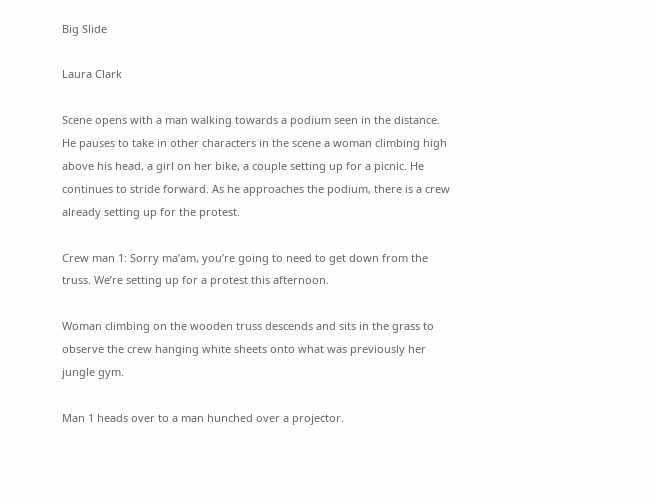Big Slide

Laura Clark

Scene opens with a man walking towards a podium seen in the distance. He pauses to take in other characters in the scene a woman climbing high above his head, a girl on her bike, a couple setting up for a picnic. He continues to stride forward. As he approaches the podium, there is a crew already setting up for the protest.

Crew man 1: Sorry ma’am, you’re going to need to get down from the truss. We’re setting up for a protest this afternoon.

Woman climbing on the wooden truss descends and sits in the grass to observe the crew hanging white sheets onto what was previously her jungle gym.

Man 1 heads over to a man hunched over a projector.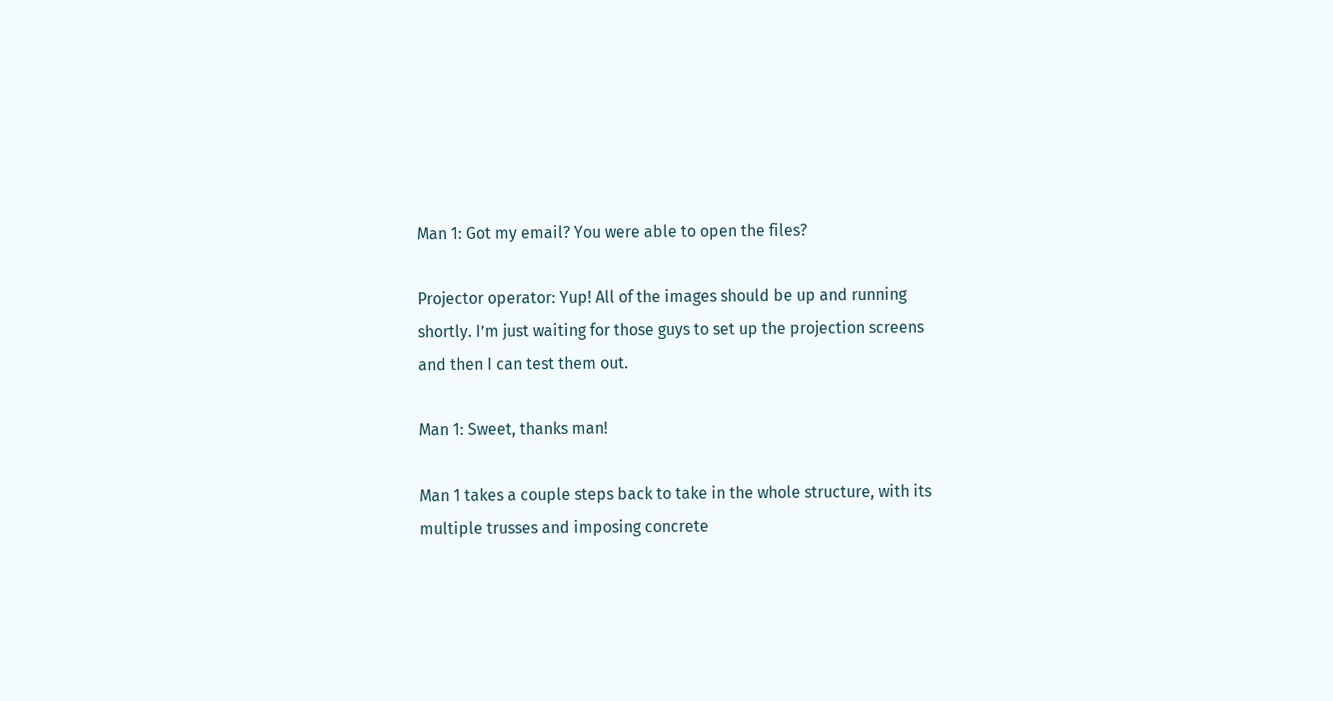Man 1: Got my email? You were able to open the files?

Projector operator: Yup! All of the images should be up and running shortly. I’m just waiting for those guys to set up the projection screens and then I can test them out.

Man 1: Sweet, thanks man!

Man 1 takes a couple steps back to take in the whole structure, with its multiple trusses and imposing concrete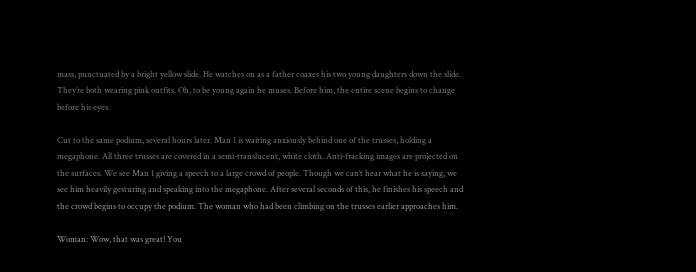mass, punctuated by a bright yellow slide. He watches on as a father coaxes his two young daughters down the slide. They’re both wearing pink outfits. Oh, to be young again he muses. Before him, the entire scene begins to change before his eyes.

Cut to the same podium, several hours later. Man 1 is waiting anxiously behind one of the trusses, holding a megaphone. All three trusses are covered in a semi-translucent, white cloth. Anti-fracking images are projected on the surfaces. We see Man 1 giving a speech to a large crowd of people. Though we can’t hear what he is saying, we see him heavily gesturing and speaking into the megaphone. After several seconds of this, he finishes his speech and the crowd begins to occupy the podium. The woman who had been climbing on the trusses earlier approaches him.

Woman: Wow, that was great! You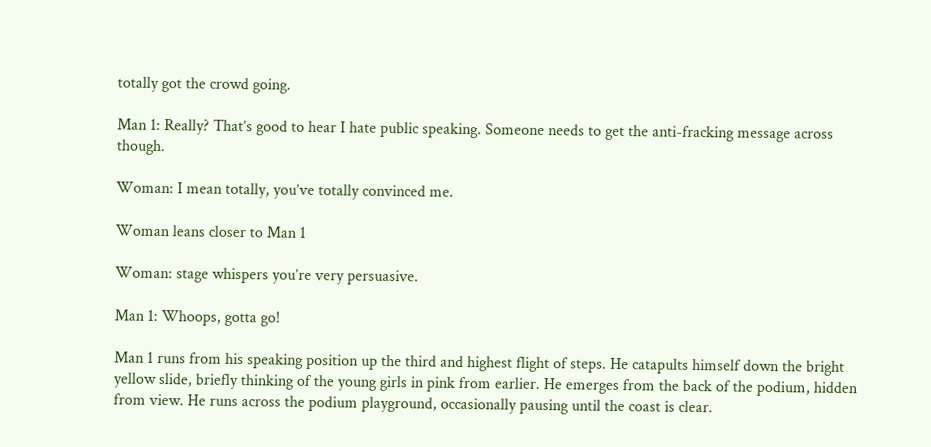totally got the crowd going.

Man 1: Really? That’s good to hear I hate public speaking. Someone needs to get the anti-fracking message across though.

Woman: I mean totally, you’ve totally convinced me.

Woman leans closer to Man 1

Woman: stage whispers you’re very persuasive.

Man 1: Whoops, gotta go!

Man 1 runs from his speaking position up the third and highest flight of steps. He catapults himself down the bright yellow slide, briefly thinking of the young girls in pink from earlier. He emerges from the back of the podium, hidden from view. He runs across the podium playground, occasionally pausing until the coast is clear.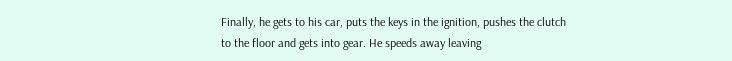Finally, he gets to his car, puts the keys in the ignition, pushes the clutch to the floor and gets into gear. He speeds away leaving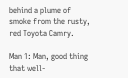behind a plume of smoke from the rusty, red Toyota Camry.

Man 1: Man, good thing that well-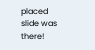placed slide was there!